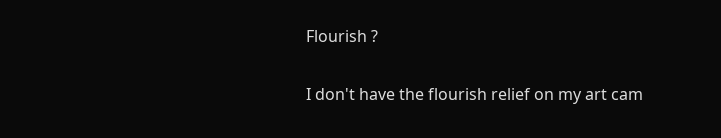Flourish ?

I don't have the flourish relief on my art cam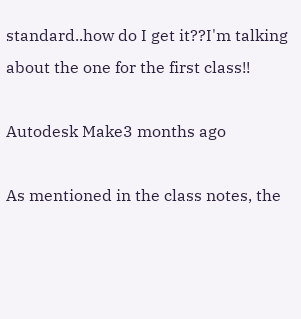standard..how do I get it??I'm talking about the one for the first class!!

Autodesk Make3 months ago

As mentioned in the class notes, the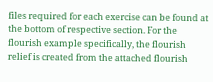files required for each exercise can be found at the bottom of respective section. For the flourish example specifically, the flourish relief is created from the attached flourish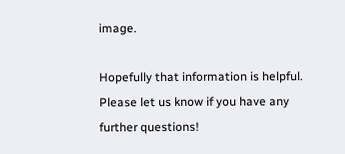image.

Hopefully that information is helpful. Please let us know if you have any further questions!